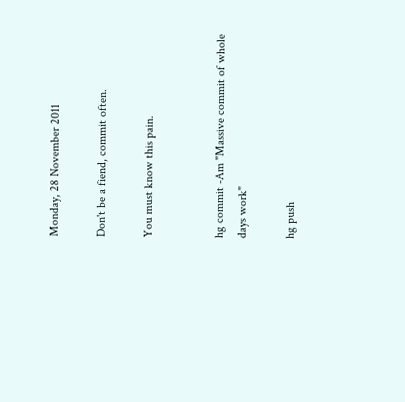Monday, 28 November 2011

Don't be a fiend, commit often.

You must know this pain.


hg commit -Am "Massive commit of whole days work"

hg push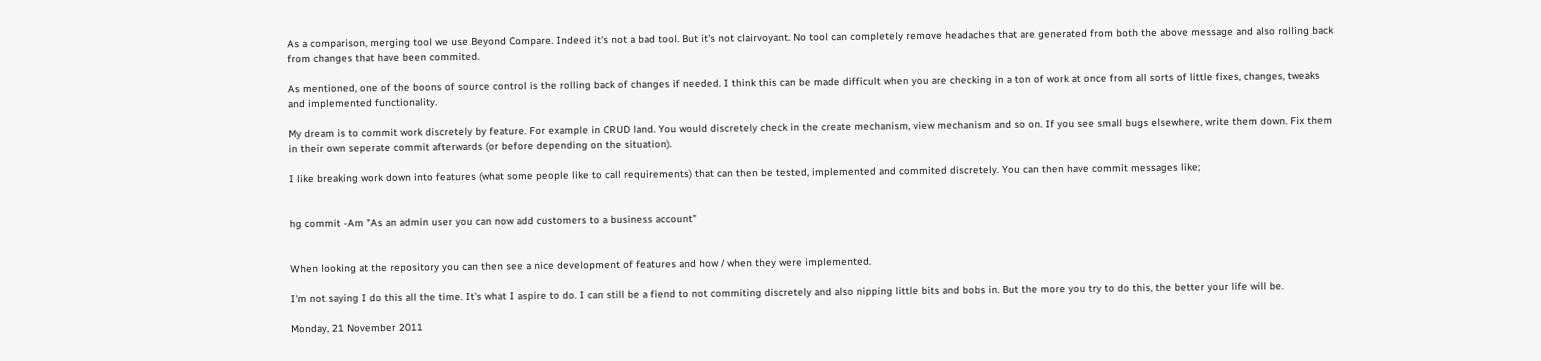As a comparison, merging tool we use Beyond Compare. Indeed it's not a bad tool. But it's not clairvoyant. No tool can completely remove headaches that are generated from both the above message and also rolling back from changes that have been commited.

As mentioned, one of the boons of source control is the rolling back of changes if needed. I think this can be made difficult when you are checking in a ton of work at once from all sorts of little fixes, changes, tweaks and implemented functionality.

My dream is to commit work discretely by feature. For example in CRUD land. You would discretely check in the create mechanism, view mechanism and so on. If you see small bugs elsewhere, write them down. Fix them in their own seperate commit afterwards (or before depending on the situation).

I like breaking work down into features (what some people like to call requirements) that can then be tested, implemented and commited discretely. You can then have commit messages like;


hg commit -Am "As an admin user you can now add customers to a business account"


When looking at the repository you can then see a nice development of features and how / when they were implemented.

I'm not saying I do this all the time. It's what I aspire to do. I can still be a fiend to not commiting discretely and also nipping little bits and bobs in. But the more you try to do this, the better your life will be.

Monday, 21 November 2011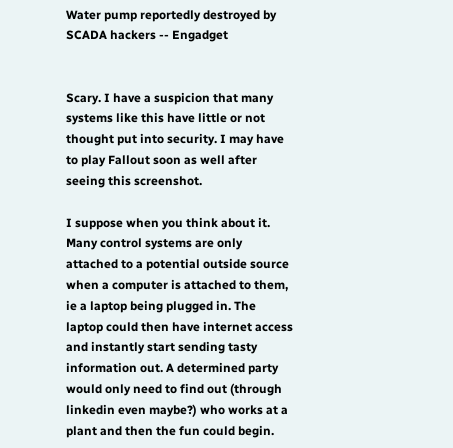Water pump reportedly destroyed by SCADA hackers -- Engadget


Scary. I have a suspicion that many systems like this have little or not thought put into security. I may have to play Fallout soon as well after seeing this screenshot.

I suppose when you think about it. Many control systems are only attached to a potential outside source when a computer is attached to them, ie a laptop being plugged in. The laptop could then have internet access and instantly start sending tasty information out. A determined party would only need to find out (through linkedin even maybe?) who works at a plant and then the fun could begin.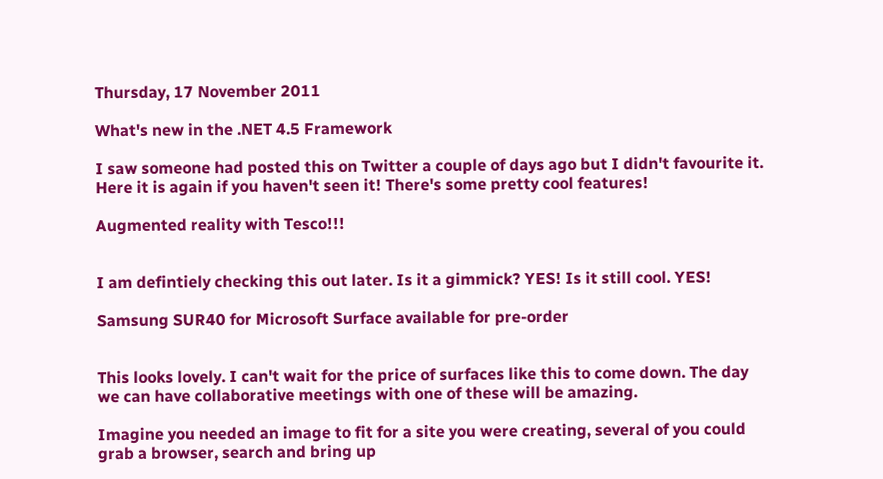Thursday, 17 November 2011

What's new in the .NET 4.5 Framework

I saw someone had posted this on Twitter a couple of days ago but I didn't favourite it. Here it is again if you haven't seen it! There's some pretty cool features!

Augmented reality with Tesco!!!


I am defintiely checking this out later. Is it a gimmick? YES! Is it still cool. YES!

Samsung SUR40 for Microsoft Surface available for pre-order


This looks lovely. I can't wait for the price of surfaces like this to come down. The day we can have collaborative meetings with one of these will be amazing.

Imagine you needed an image to fit for a site you were creating, several of you could grab a browser, search and bring up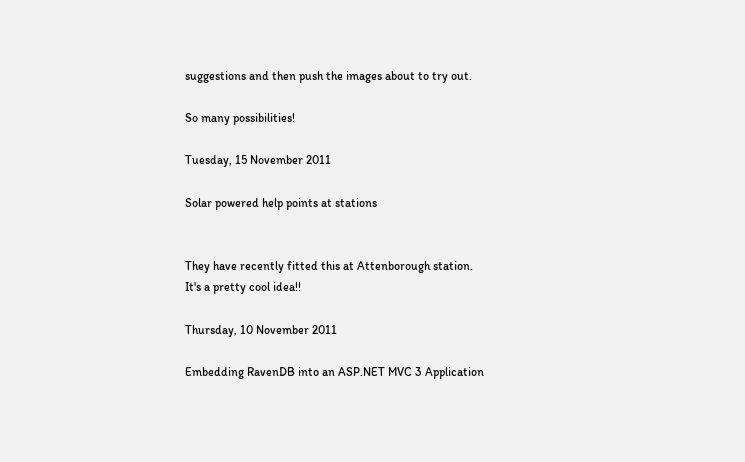suggestions and then push the images about to try out.

So many possibilities!

Tuesday, 15 November 2011

Solar powered help points at stations


They have recently fitted this at Attenborough station. It's a pretty cool idea!!

Thursday, 10 November 2011

Embedding RavenDB into an ASP.NET MVC 3 Application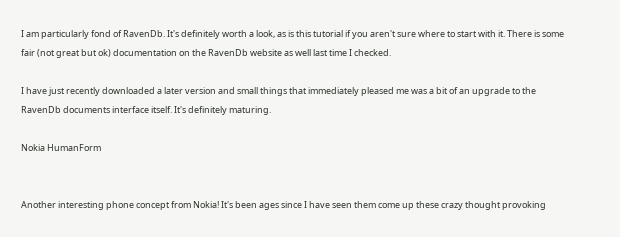I am particularly fond of RavenDb. It's definitely worth a look, as is this tutorial if you aren't sure where to start with it. There is some fair (not great but ok) documentation on the RavenDb website as well last time I checked.

I have just recently downloaded a later version and small things that immediately pleased me was a bit of an upgrade to the RavenDb documents interface itself. It's definitely maturing.

Nokia HumanForm


Another interesting phone concept from Nokia! It's been ages since I have seen them come up these crazy thought provoking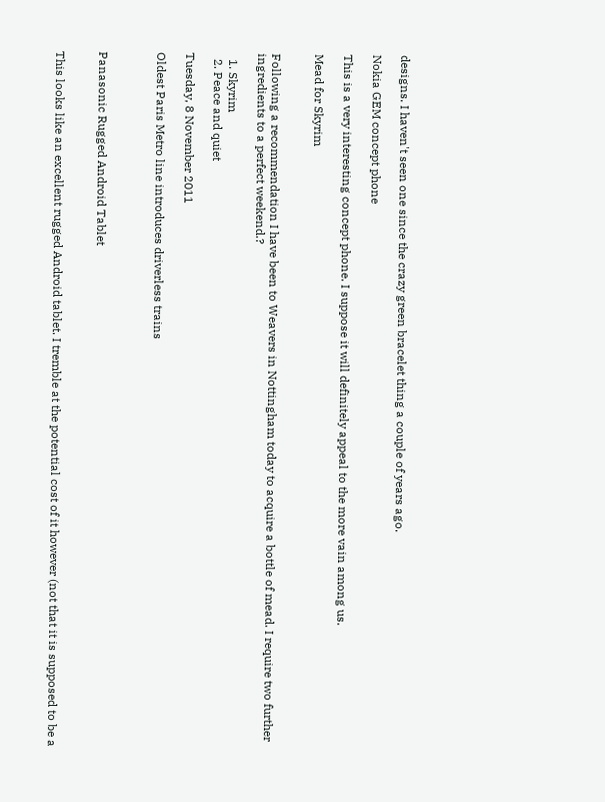designs. I haven't seen one since the crazy green bracelet thing a couple of years ago.

Nokia GEM concept phone

This is a very interesting concept phone. I suppose it will definitely appeal to the more vain among us.

Mead for Skyrim


Following a recommendation I have been to Weavers in Nottingham today to acquire a bottle of mead. I require two further ingredients to a perfect weekend.?

  1. Skyrim
  2. Peace and quiet

Tuesday, 8 November 2011

Oldest Paris Metro line introduces driverless trains



Panasonic Rugged Android Tablet


This looks like an excellent rugged Android tablet. I tremble at the potential cost of it however (not that it is supposed to be a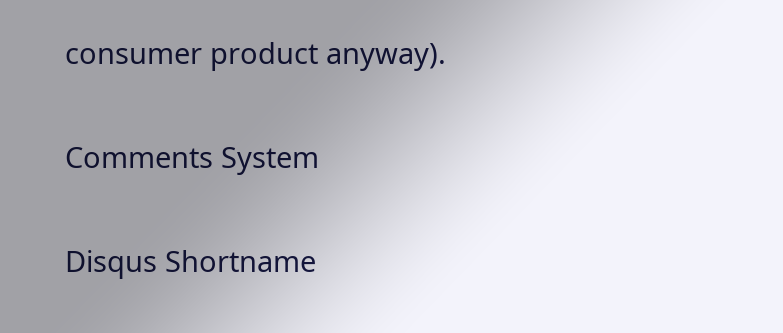consumer product anyway).

Comments System

Disqus Shortname